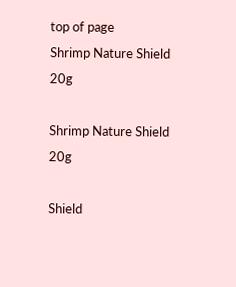top of page
Shrimp Nature Shield 20g

Shrimp Nature Shield 20g

Shield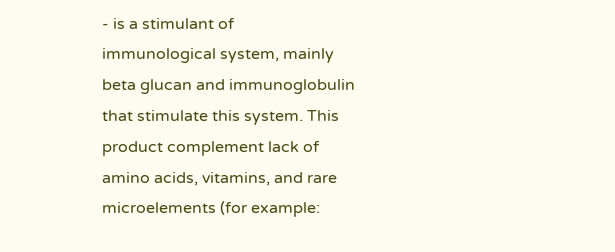- is a stimulant of
immunological system, mainly
beta glucan and immunoglobulin
that stimulate this system. This
product complement lack of
amino acids, vitamins, and rare
microelements (for example: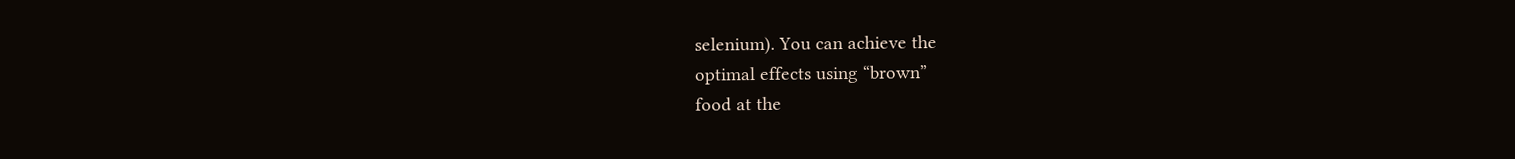selenium). You can achieve the
optimal effects using “brown”
food at the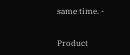same time. -


Product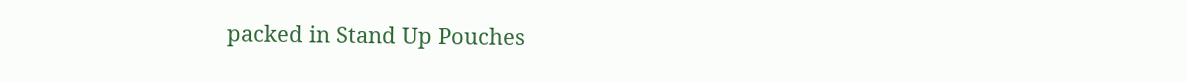packed in Stand Up Pouches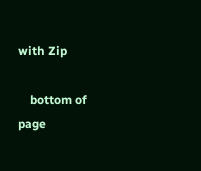with Zip

    bottom of page